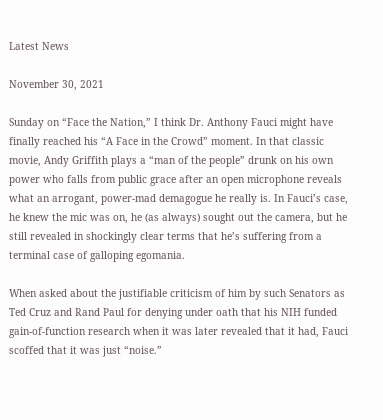Latest News

November 30, 2021

Sunday on “Face the Nation,” I think Dr. Anthony Fauci might have finally reached his “A Face in the Crowd” moment. In that classic movie, Andy Griffith plays a “man of the people” drunk on his own power who falls from public grace after an open microphone reveals what an arrogant, power-mad demagogue he really is. In Fauci’s case, he knew the mic was on, he (as always) sought out the camera, but he still revealed in shockingly clear terms that he’s suffering from a terminal case of galloping egomania.

When asked about the justifiable criticism of him by such Senators as Ted Cruz and Rand Paul for denying under oath that his NIH funded gain-of-function research when it was later revealed that it had, Fauci scoffed that it was just “noise.”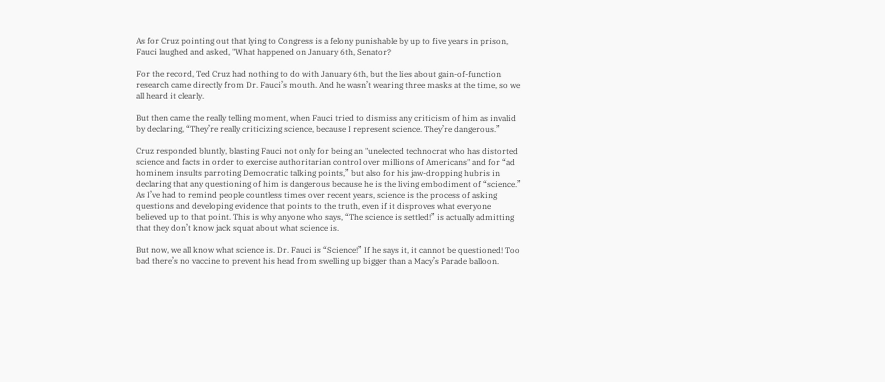As for Cruz pointing out that lying to Congress is a felony punishable by up to five years in prison, Fauci laughed and asked, "What happened on January 6th, Senator?

For the record, Ted Cruz had nothing to do with January 6th, but the lies about gain-of-function research came directly from Dr. Fauci’s mouth. And he wasn’t wearing three masks at the time, so we all heard it clearly.

But then came the really telling moment, when Fauci tried to dismiss any criticism of him as invalid by declaring, “They’re really criticizing science, because I represent science. They’re dangerous.”

Cruz responded bluntly, blasting Fauci not only for being an "unelected technocrat who has distorted science and facts in order to exercise authoritarian control over millions of Americans" and for “ad hominem insults parroting Democratic talking points,” but also for his jaw-dropping hubris in declaring that any questioning of him is dangerous because he is the living embodiment of “science.” As I’ve had to remind people countless times over recent years, science is the process of asking questions and developing evidence that points to the truth, even if it disproves what everyone believed up to that point. This is why anyone who says, “The science is settled!” is actually admitting that they don’t know jack squat about what science is.

But now, we all know what science is. Dr. Fauci is “Science!” If he says it, it cannot be questioned! Too bad there’s no vaccine to prevent his head from swelling up bigger than a Macy’s Parade balloon.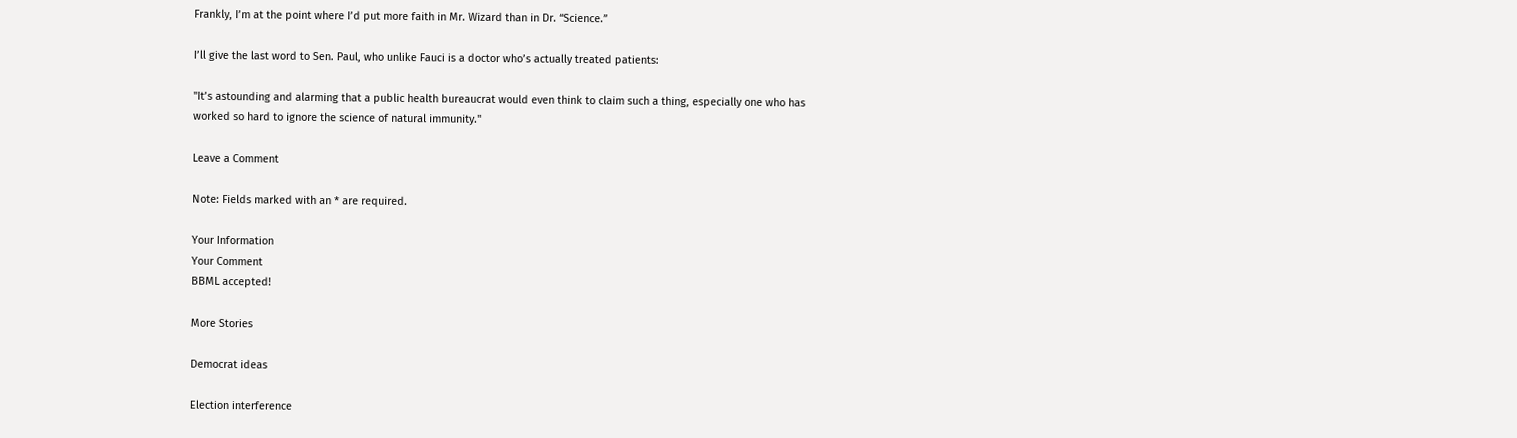Frankly, I’m at the point where I’d put more faith in Mr. Wizard than in Dr. “Science.”

I’ll give the last word to Sen. Paul, who unlike Fauci is a doctor who’s actually treated patients:

"It’s astounding and alarming that a public health bureaucrat would even think to claim such a thing, especially one who has worked so hard to ignore the science of natural immunity."

Leave a Comment

Note: Fields marked with an * are required.

Your Information
Your Comment
BBML accepted!

More Stories

Democrat ideas

Election interference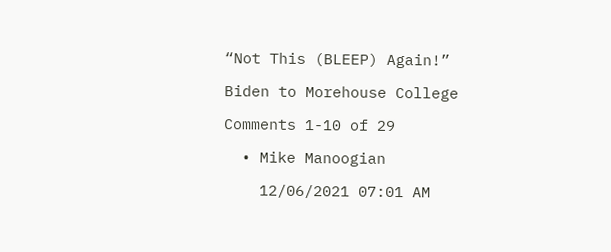“Not This (BLEEP) Again!”

Biden to Morehouse College

Comments 1-10 of 29

  • Mike Manoogian

    12/06/2021 07:01 AM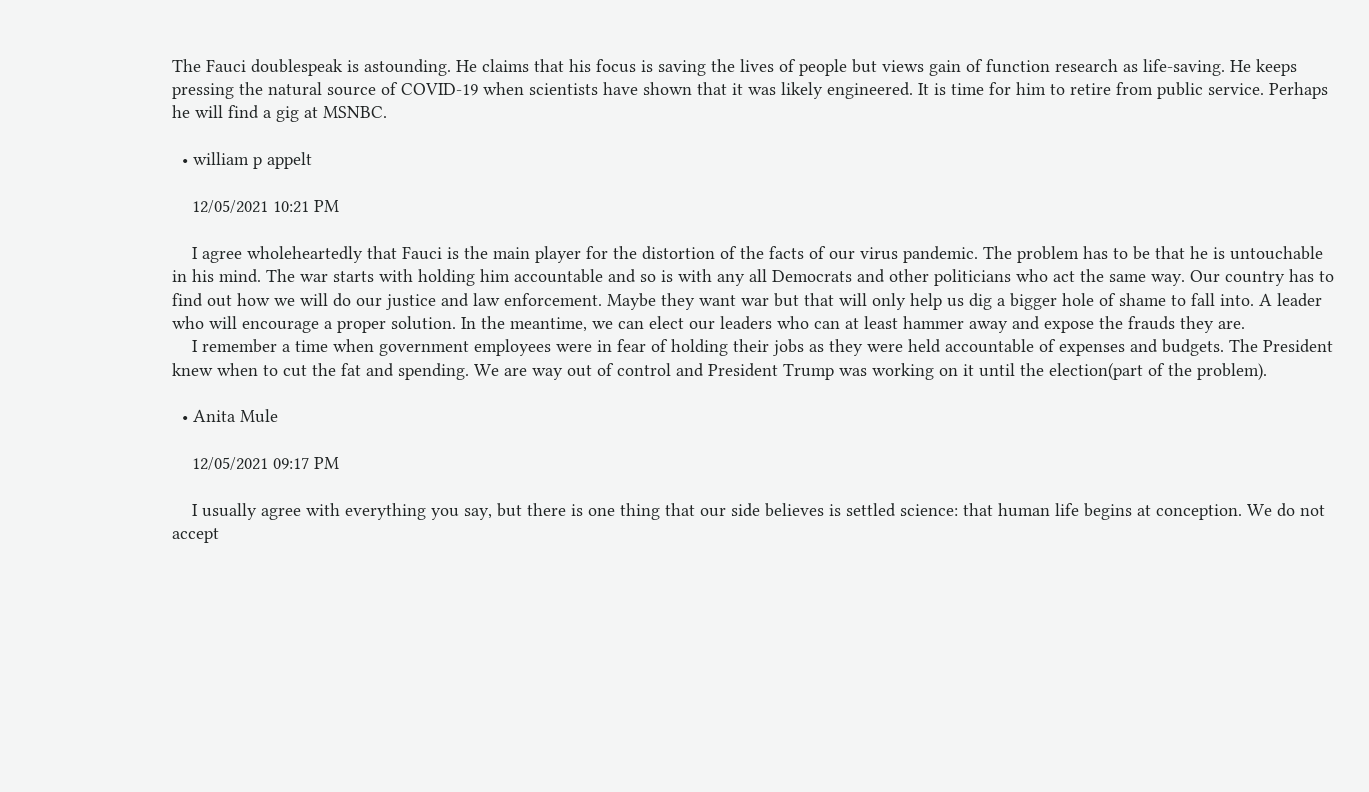The Fauci doublespeak is astounding. He claims that his focus is saving the lives of people but views gain of function research as life-saving. He keeps pressing the natural source of COVID-19 when scientists have shown that it was likely engineered. It is time for him to retire from public service. Perhaps he will find a gig at MSNBC.

  • william p appelt

    12/05/2021 10:21 PM

    I agree wholeheartedly that Fauci is the main player for the distortion of the facts of our virus pandemic. The problem has to be that he is untouchable in his mind. The war starts with holding him accountable and so is with any all Democrats and other politicians who act the same way. Our country has to find out how we will do our justice and law enforcement. Maybe they want war but that will only help us dig a bigger hole of shame to fall into. A leader who will encourage a proper solution. In the meantime, we can elect our leaders who can at least hammer away and expose the frauds they are.
    I remember a time when government employees were in fear of holding their jobs as they were held accountable of expenses and budgets. The President knew when to cut the fat and spending. We are way out of control and President Trump was working on it until the election(part of the problem).

  • Anita Mule

    12/05/2021 09:17 PM

    I usually agree with everything you say, but there is one thing that our side believes is settled science: that human life begins at conception. We do not accept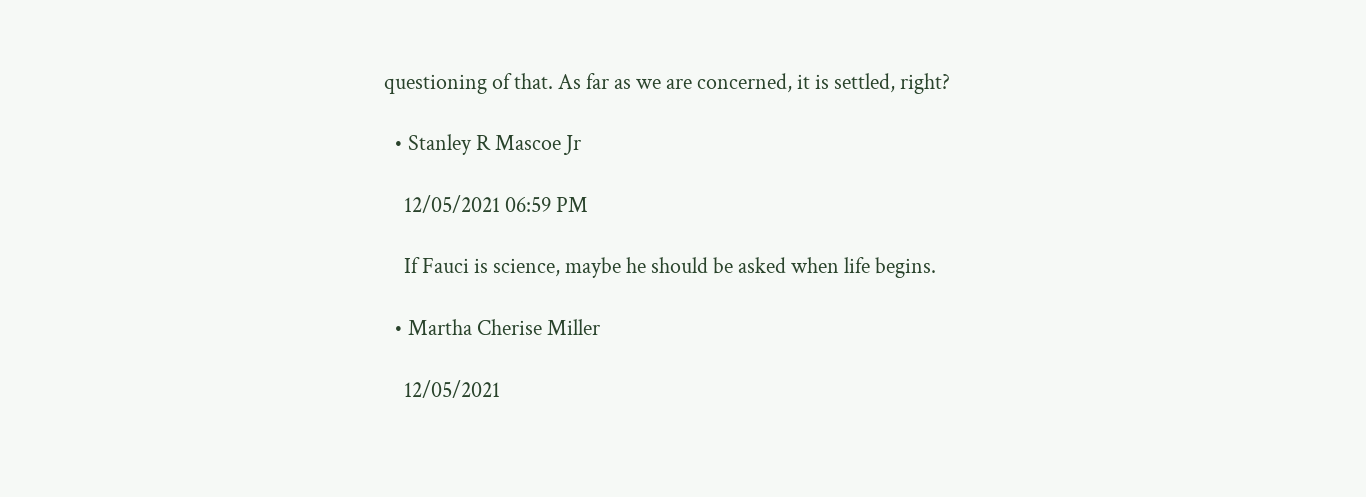questioning of that. As far as we are concerned, it is settled, right?

  • Stanley R Mascoe Jr

    12/05/2021 06:59 PM

    If Fauci is science, maybe he should be asked when life begins.

  • Martha Cherise Miller

    12/05/2021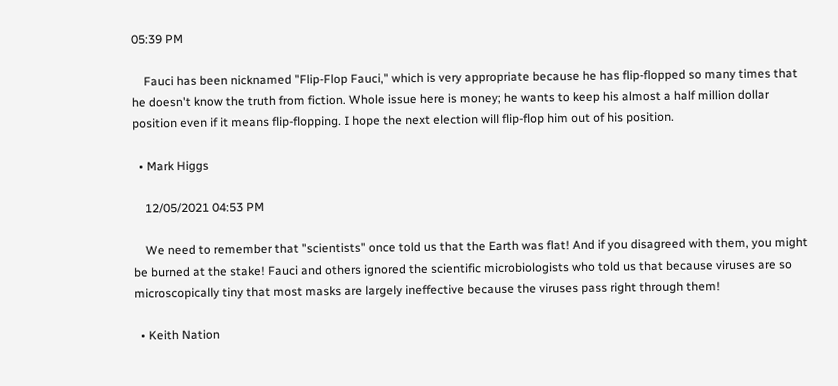05:39 PM

    Fauci has been nicknamed "Flip-Flop Fauci," which is very appropriate because he has flip-flopped so many times that he doesn't know the truth from fiction. Whole issue here is money; he wants to keep his almost a half million dollar position even if it means flip-flopping. I hope the next election will flip-flop him out of his position.

  • Mark Higgs

    12/05/2021 04:53 PM

    We need to remember that "scientists" once told us that the Earth was flat! And if you disagreed with them, you might be burned at the stake! Fauci and others ignored the scientific microbiologists who told us that because viruses are so microscopically tiny that most masks are largely ineffective because the viruses pass right through them!

  • Keith Nation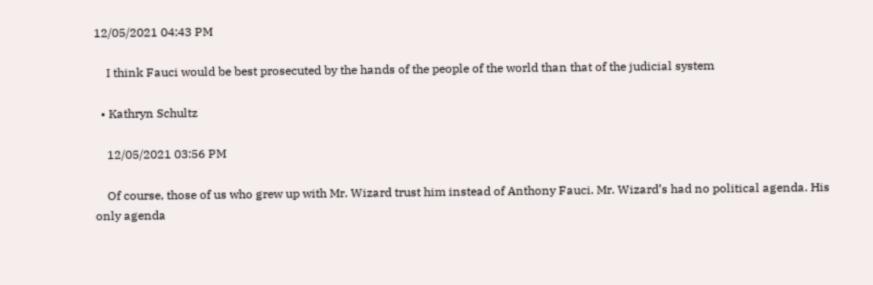12/05/2021 04:43 PM

    I think Fauci would be best prosecuted by the hands of the people of the world than that of the judicial system

  • Kathryn Schultz

    12/05/2021 03:56 PM

    Of course, those of us who grew up with Mr. Wizard trust him instead of Anthony Fauci. Mr. Wizard’s had no political agenda. His only agenda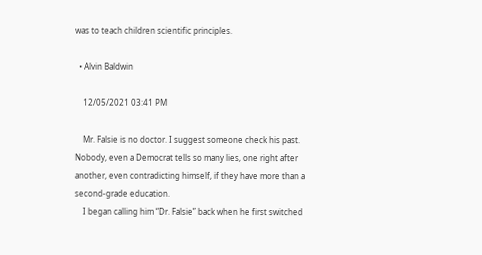was to teach children scientific principles.

  • Alvin Baldwin

    12/05/2021 03:41 PM

    Mr. Falsie is no doctor. I suggest someone check his past. Nobody, even a Democrat tells so many lies, one right after another, even contradicting himself, if they have more than a second-grade education.
    I began calling him “Dr. Falsie” back when he first switched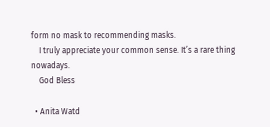form no mask to recommending masks.
    I truly appreciate your common sense. It’s a rare thing nowadays.
    God Bless

  • Anita Watd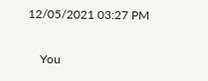12/05/2021 03:27 PM

    You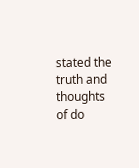stated the truth and thoughts of do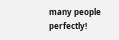many people perfectly!